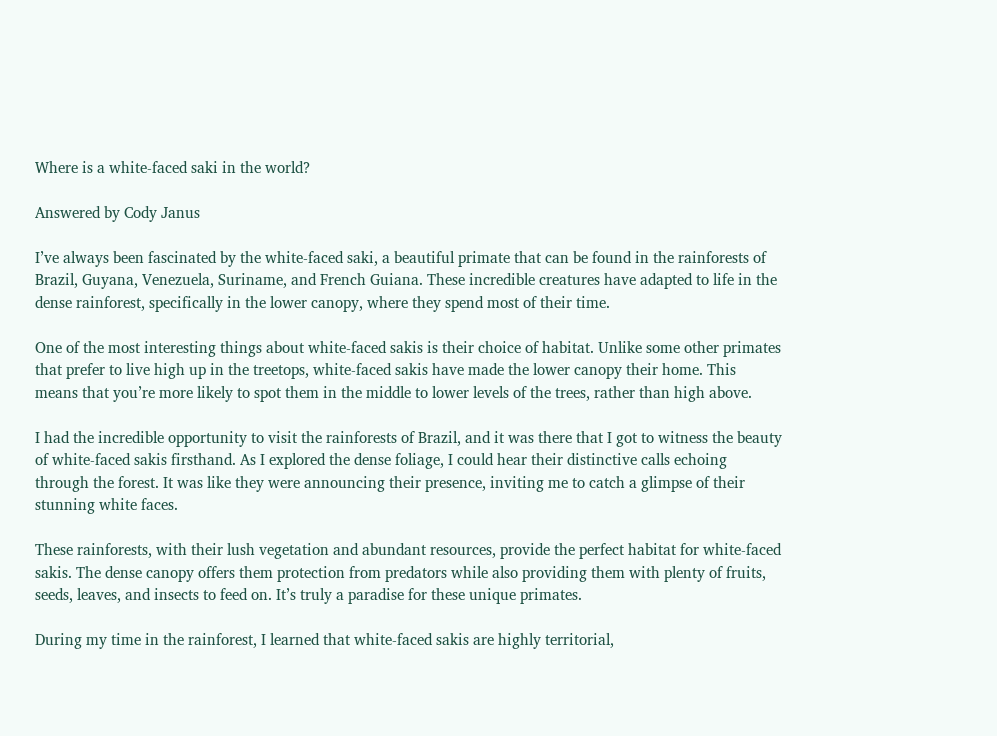Where is a white-faced saki in the world?

Answered by Cody Janus

I’ve always been fascinated by the white-faced saki, a beautiful primate that can be found in the rainforests of Brazil, Guyana, Venezuela, Suriname, and French Guiana. These incredible creatures have adapted to life in the dense rainforest, specifically in the lower canopy, where they spend most of their time.

One of the most interesting things about white-faced sakis is their choice of habitat. Unlike some other primates that prefer to live high up in the treetops, white-faced sakis have made the lower canopy their home. This means that you’re more likely to spot them in the middle to lower levels of the trees, rather than high above.

I had the incredible opportunity to visit the rainforests of Brazil, and it was there that I got to witness the beauty of white-faced sakis firsthand. As I explored the dense foliage, I could hear their distinctive calls echoing through the forest. It was like they were announcing their presence, inviting me to catch a glimpse of their stunning white faces.

These rainforests, with their lush vegetation and abundant resources, provide the perfect habitat for white-faced sakis. The dense canopy offers them protection from predators while also providing them with plenty of fruits, seeds, leaves, and insects to feed on. It’s truly a paradise for these unique primates.

During my time in the rainforest, I learned that white-faced sakis are highly territorial,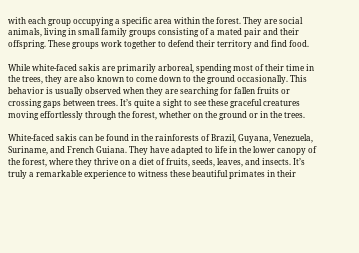with each group occupying a specific area within the forest. They are social animals, living in small family groups consisting of a mated pair and their offspring. These groups work together to defend their territory and find food.

While white-faced sakis are primarily arboreal, spending most of their time in the trees, they are also known to come down to the ground occasionally. This behavior is usually observed when they are searching for fallen fruits or crossing gaps between trees. It’s quite a sight to see these graceful creatures moving effortlessly through the forest, whether on the ground or in the trees.

White-faced sakis can be found in the rainforests of Brazil, Guyana, Venezuela, Suriname, and French Guiana. They have adapted to life in the lower canopy of the forest, where they thrive on a diet of fruits, seeds, leaves, and insects. It’s truly a remarkable experience to witness these beautiful primates in their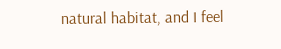natural habitat, and I feel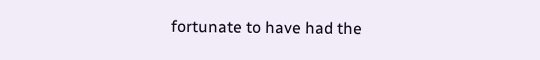fortunate to have had the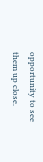opportunity to see them up close.